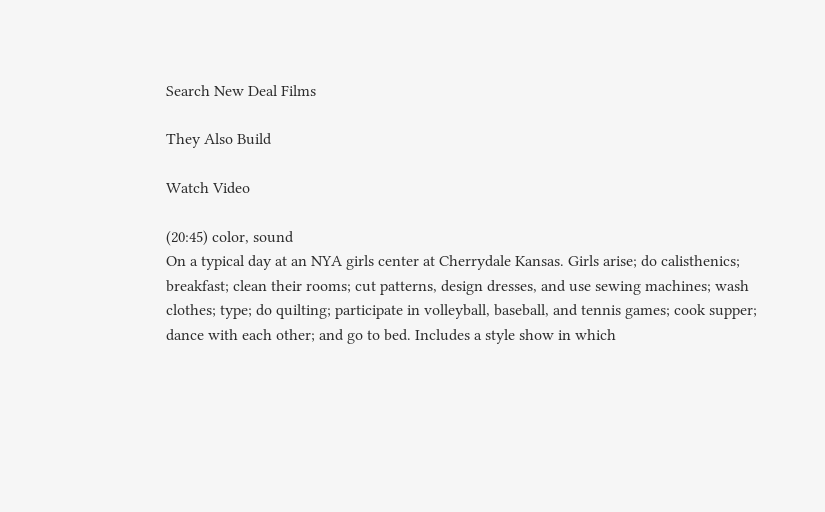Search New Deal Films

They Also Build

Watch Video

(20:45) color, sound
On a typical day at an NYA girls center at Cherrydale Kansas. Girls arise; do calisthenics; breakfast; clean their rooms; cut patterns, design dresses, and use sewing machines; wash clothes; type; do quilting; participate in volleyball, baseball, and tennis games; cook supper; dance with each other; and go to bed. Includes a style show in which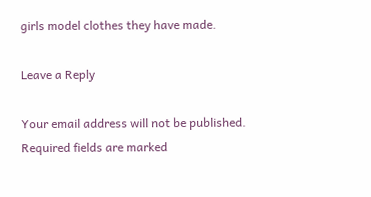girls model clothes they have made.

Leave a Reply

Your email address will not be published. Required fields are marked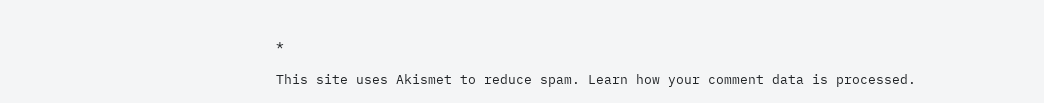*

This site uses Akismet to reduce spam. Learn how your comment data is processed.